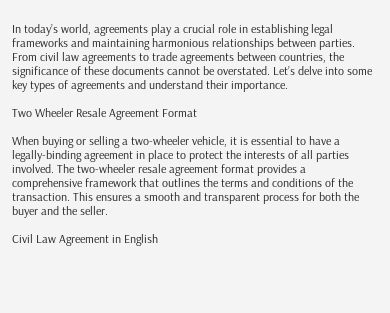In today’s world, agreements play a crucial role in establishing legal frameworks and maintaining harmonious relationships between parties. From civil law agreements to trade agreements between countries, the significance of these documents cannot be overstated. Let’s delve into some key types of agreements and understand their importance.

Two Wheeler Resale Agreement Format

When buying or selling a two-wheeler vehicle, it is essential to have a legally-binding agreement in place to protect the interests of all parties involved. The two-wheeler resale agreement format provides a comprehensive framework that outlines the terms and conditions of the transaction. This ensures a smooth and transparent process for both the buyer and the seller.

Civil Law Agreement in English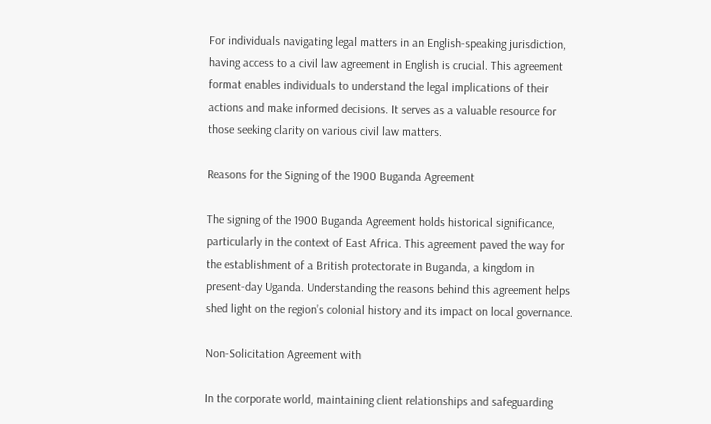For individuals navigating legal matters in an English-speaking jurisdiction, having access to a civil law agreement in English is crucial. This agreement format enables individuals to understand the legal implications of their actions and make informed decisions. It serves as a valuable resource for those seeking clarity on various civil law matters.

Reasons for the Signing of the 1900 Buganda Agreement

The signing of the 1900 Buganda Agreement holds historical significance, particularly in the context of East Africa. This agreement paved the way for the establishment of a British protectorate in Buganda, a kingdom in present-day Uganda. Understanding the reasons behind this agreement helps shed light on the region’s colonial history and its impact on local governance.

Non-Solicitation Agreement with

In the corporate world, maintaining client relationships and safeguarding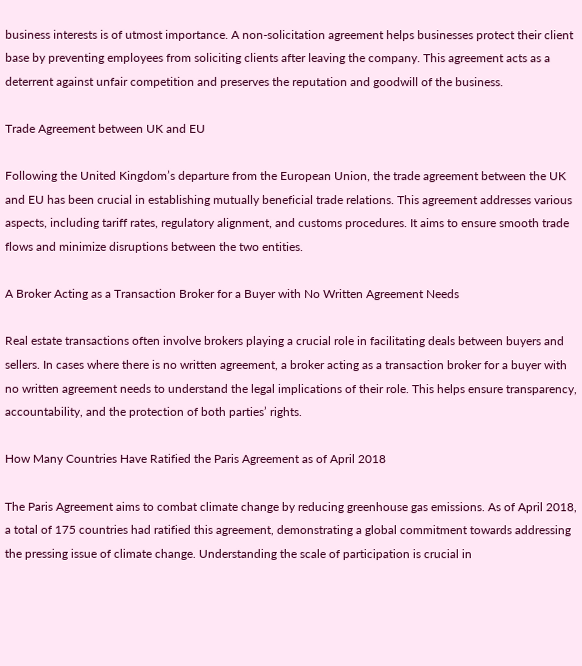business interests is of utmost importance. A non-solicitation agreement helps businesses protect their client base by preventing employees from soliciting clients after leaving the company. This agreement acts as a deterrent against unfair competition and preserves the reputation and goodwill of the business.

Trade Agreement between UK and EU

Following the United Kingdom’s departure from the European Union, the trade agreement between the UK and EU has been crucial in establishing mutually beneficial trade relations. This agreement addresses various aspects, including tariff rates, regulatory alignment, and customs procedures. It aims to ensure smooth trade flows and minimize disruptions between the two entities.

A Broker Acting as a Transaction Broker for a Buyer with No Written Agreement Needs

Real estate transactions often involve brokers playing a crucial role in facilitating deals between buyers and sellers. In cases where there is no written agreement, a broker acting as a transaction broker for a buyer with no written agreement needs to understand the legal implications of their role. This helps ensure transparency, accountability, and the protection of both parties’ rights.

How Many Countries Have Ratified the Paris Agreement as of April 2018

The Paris Agreement aims to combat climate change by reducing greenhouse gas emissions. As of April 2018, a total of 175 countries had ratified this agreement, demonstrating a global commitment towards addressing the pressing issue of climate change. Understanding the scale of participation is crucial in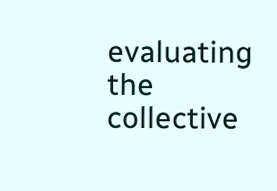evaluating the collective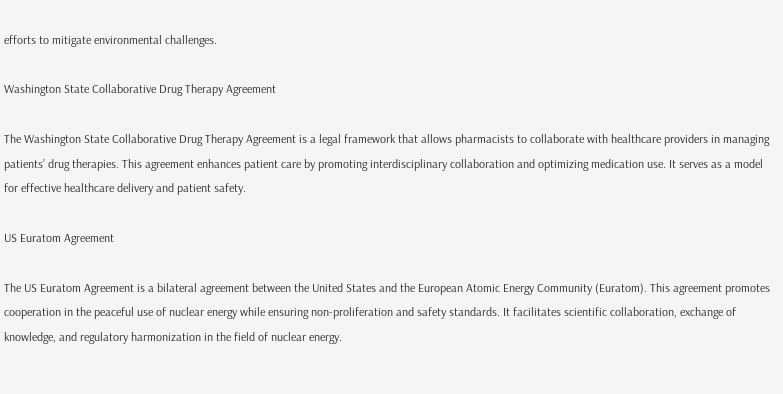efforts to mitigate environmental challenges.

Washington State Collaborative Drug Therapy Agreement

The Washington State Collaborative Drug Therapy Agreement is a legal framework that allows pharmacists to collaborate with healthcare providers in managing patients’ drug therapies. This agreement enhances patient care by promoting interdisciplinary collaboration and optimizing medication use. It serves as a model for effective healthcare delivery and patient safety.

US Euratom Agreement

The US Euratom Agreement is a bilateral agreement between the United States and the European Atomic Energy Community (Euratom). This agreement promotes cooperation in the peaceful use of nuclear energy while ensuring non-proliferation and safety standards. It facilitates scientific collaboration, exchange of knowledge, and regulatory harmonization in the field of nuclear energy.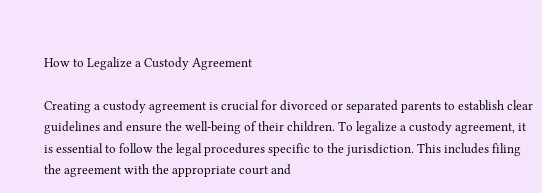How to Legalize a Custody Agreement

Creating a custody agreement is crucial for divorced or separated parents to establish clear guidelines and ensure the well-being of their children. To legalize a custody agreement, it is essential to follow the legal procedures specific to the jurisdiction. This includes filing the agreement with the appropriate court and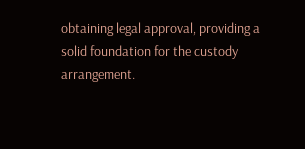obtaining legal approval, providing a solid foundation for the custody arrangement.